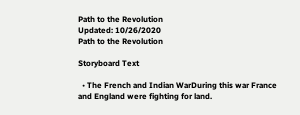Path to the Revolution
Updated: 10/26/2020
Path to the Revolution

Storyboard Text

  • The French and Indian WarDuring this war France and England were fighting for land.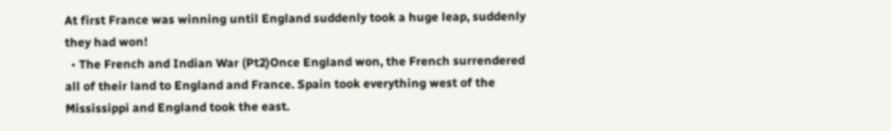At first France was winning until England suddenly took a huge leap, suddenly they had won!
  • The French and Indian War (Pt2)Once England won, the French surrendered all of their land to England and France. Spain took everything west of the Mississippi and England took the east.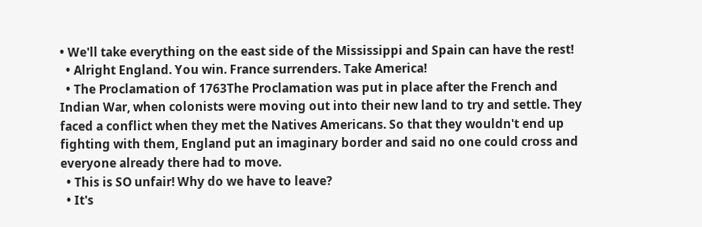• We'll take everything on the east side of the Mississippi and Spain can have the rest!
  • Alright England. You win. France surrenders. Take America!
  • The Proclamation of 1763The Proclamation was put in place after the French and Indian War, when colonists were moving out into their new land to try and settle. They faced a conflict when they met the Natives Americans. So that they wouldn't end up fighting with them, England put an imaginary border and said no one could cross and everyone already there had to move.
  • This is SO unfair! Why do we have to leave?
  • It's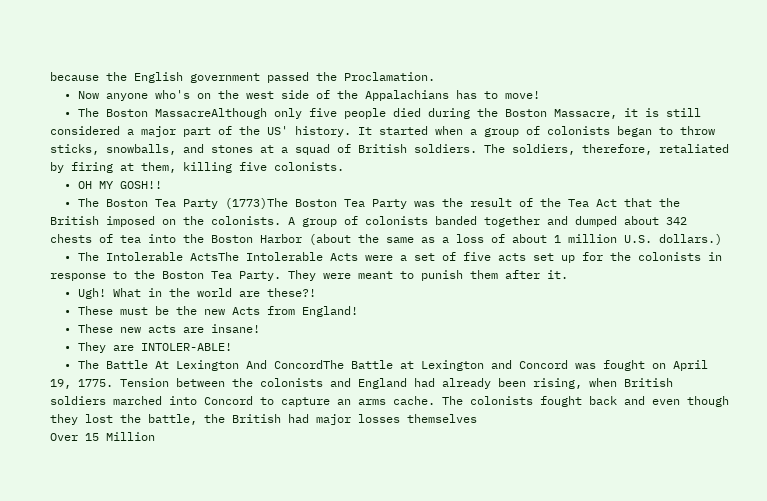because the English government passed the Proclamation.
  • Now anyone who's on the west side of the Appalachians has to move!
  • The Boston MassacreAlthough only five people died during the Boston Massacre, it is still considered a major part of the US' history. It started when a group of colonists began to throw sticks, snowballs, and stones at a squad of British soldiers. The soldiers, therefore, retaliated by firing at them, killing five colonists.
  • OH MY GOSH!!
  • The Boston Tea Party (1773)The Boston Tea Party was the result of the Tea Act that the British imposed on the colonists. A group of colonists banded together and dumped about 342 chests of tea into the Boston Harbor (about the same as a loss of about 1 million U.S. dollars.)
  • The Intolerable ActsThe Intolerable Acts were a set of five acts set up for the colonists in response to the Boston Tea Party. They were meant to punish them after it.
  • Ugh! What in the world are these?!
  • These must be the new Acts from England!
  • These new acts are insane!
  • They are INTOLER-ABLE!
  • The Battle At Lexington And ConcordThe Battle at Lexington and Concord was fought on April 19, 1775. Tension between the colonists and England had already been rising, when British soldiers marched into Concord to capture an arms cache. The colonists fought back and even though they lost the battle, the British had major losses themselves
Over 15 Million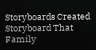Storyboards Created
Storyboard That Family